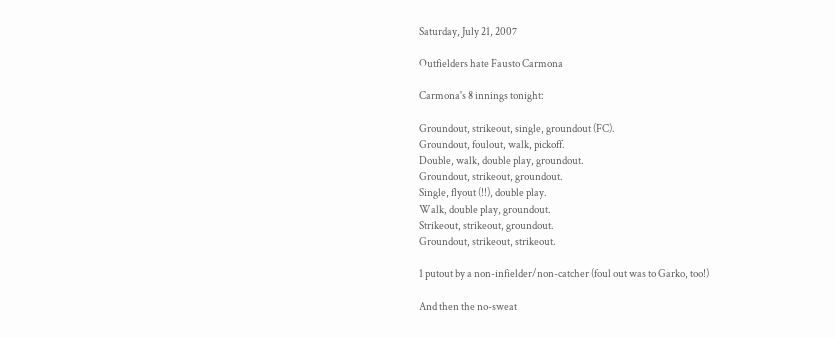Saturday, July 21, 2007

Outfielders hate Fausto Carmona

Carmona's 8 innings tonight:

Groundout, strikeout, single, groundout (FC).
Groundout, foulout, walk, pickoff.
Double, walk, double play, groundout.
Groundout, strikeout, groundout.
Single, flyout (!!), double play.
Walk, double play, groundout.
Strikeout, strikeout, groundout.
Groundout, strikeout, strikeout.

1 putout by a non-infielder/non-catcher (foul out was to Garko, too!)

And then the no-sweat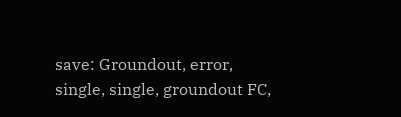save: Groundout, error, single, single, groundout FC,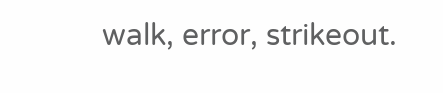walk, error, strikeout.